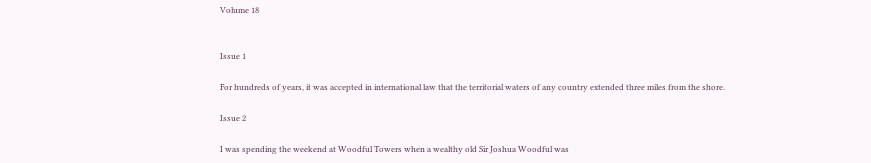Volume 18


Issue 1

For hundreds of years, it was accepted in international law that the territorial waters of any country extended three miles from the shore.

Issue 2

I was spending the weekend at Woodful Towers when a wealthy old Sir Joshua Woodful was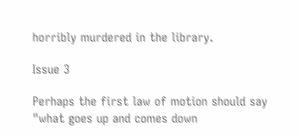horribly murdered in the library.

Issue 3

Perhaps the first law of motion should say "what goes up and comes down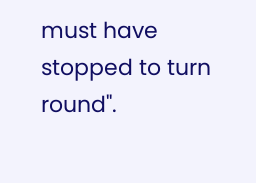must have stopped to turn round".